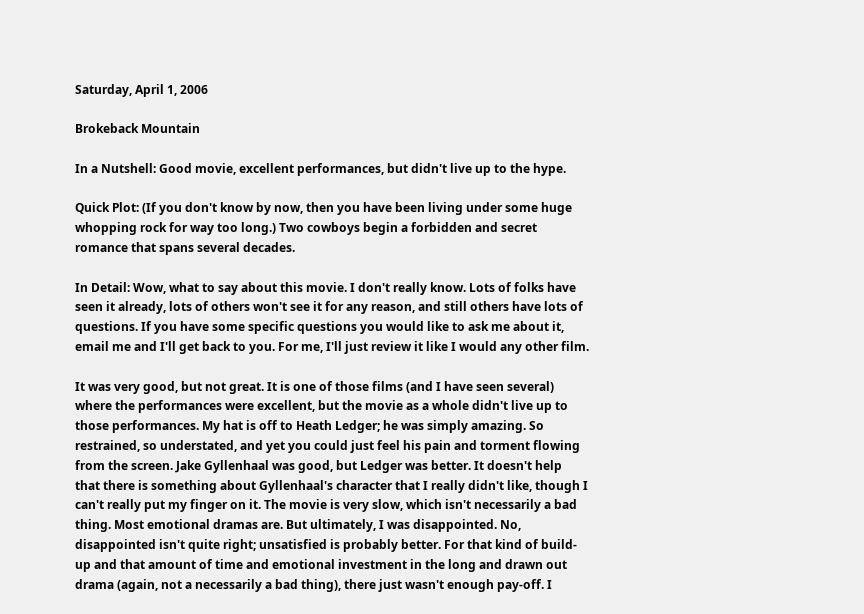Saturday, April 1, 2006

Brokeback Mountain

In a Nutshell: Good movie, excellent performances, but didn't live up to the hype.

Quick Plot: (If you don't know by now, then you have been living under some huge whopping rock for way too long.) Two cowboys begin a forbidden and secret romance that spans several decades.

In Detail: Wow, what to say about this movie. I don't really know. Lots of folks have seen it already, lots of others won't see it for any reason, and still others have lots of questions. If you have some specific questions you would like to ask me about it, email me and I'll get back to you. For me, I'll just review it like I would any other film.

It was very good, but not great. It is one of those films (and I have seen several) where the performances were excellent, but the movie as a whole didn't live up to those performances. My hat is off to Heath Ledger; he was simply amazing. So restrained, so understated, and yet you could just feel his pain and torment flowing from the screen. Jake Gyllenhaal was good, but Ledger was better. It doesn't help that there is something about Gyllenhaal's character that I really didn't like, though I can't really put my finger on it. The movie is very slow, which isn't necessarily a bad thing. Most emotional dramas are. But ultimately, I was disappointed. No, disappointed isn't quite right; unsatisfied is probably better. For that kind of build-up and that amount of time and emotional investment in the long and drawn out drama (again, not a necessarily a bad thing), there just wasn't enough pay-off. I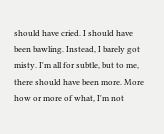should have cried. I should have been bawling. Instead, I barely got misty. I'm all for subtle, but to me, there should have been more. More how or more of what, I'm not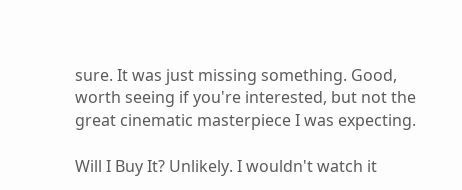sure. It was just missing something. Good, worth seeing if you're interested, but not the great cinematic masterpiece I was expecting.

Will I Buy It? Unlikely. I wouldn't watch it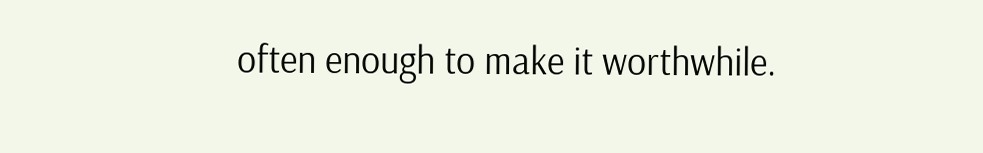often enough to make it worthwhile.